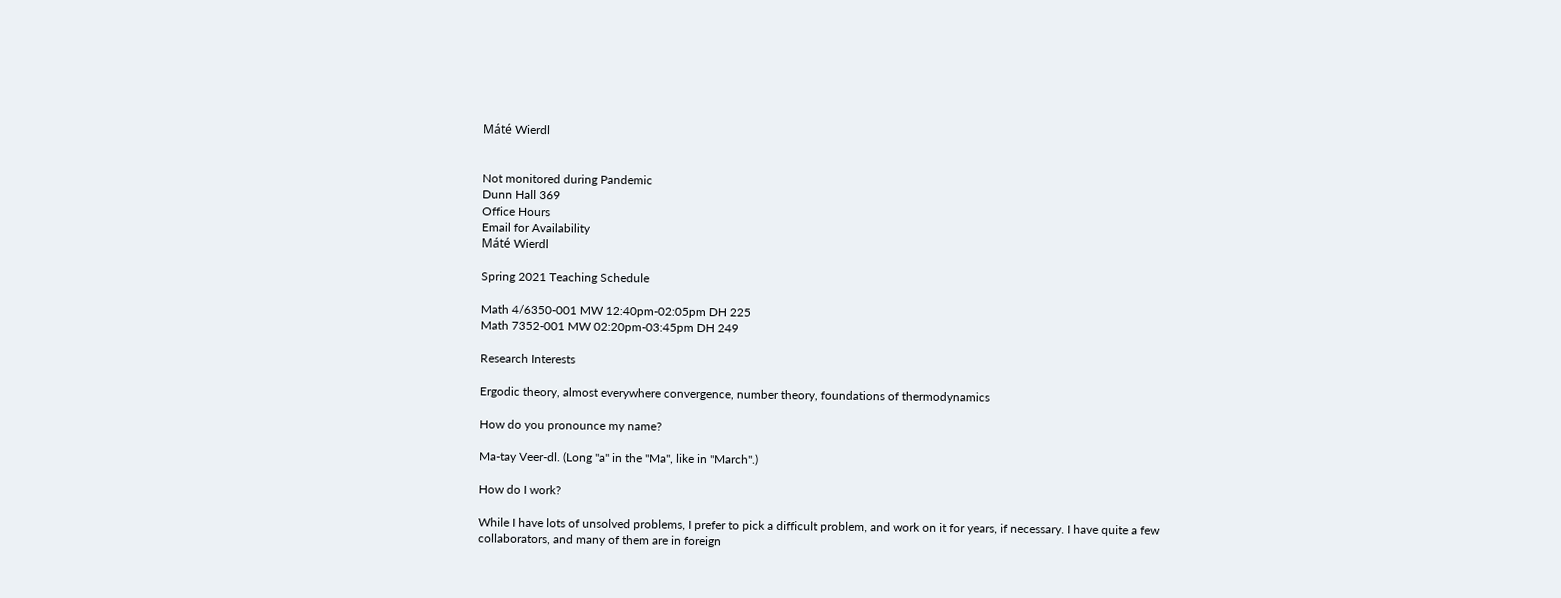Máté Wierdl


Not monitored during Pandemic
Dunn Hall 369
Office Hours
Email for Availability
Máté Wierdl

Spring 2021 Teaching Schedule

Math 4/6350-001 MW 12:40pm-02:05pm DH 225
Math 7352-001 MW 02:20pm-03:45pm DH 249

Research Interests

Ergodic theory, almost everywhere convergence, number theory, foundations of thermodynamics

How do you pronounce my name?

Ma-tay Veer-dl. (Long "a" in the "Ma", like in "March".)

How do I work?

While I have lots of unsolved problems, I prefer to pick a difficult problem, and work on it for years, if necessary. I have quite a few collaborators, and many of them are in foreign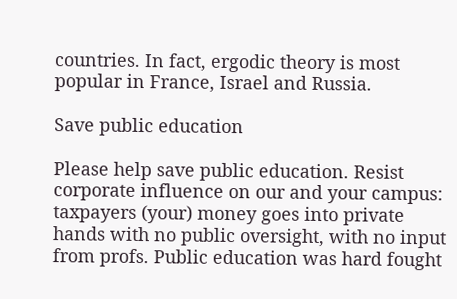countries. In fact, ergodic theory is most popular in France, Israel and Russia.

Save public education

Please help save public education. Resist corporate influence on our and your campus: taxpayers (your) money goes into private hands with no public oversight, with no input from profs. Public education was hard fought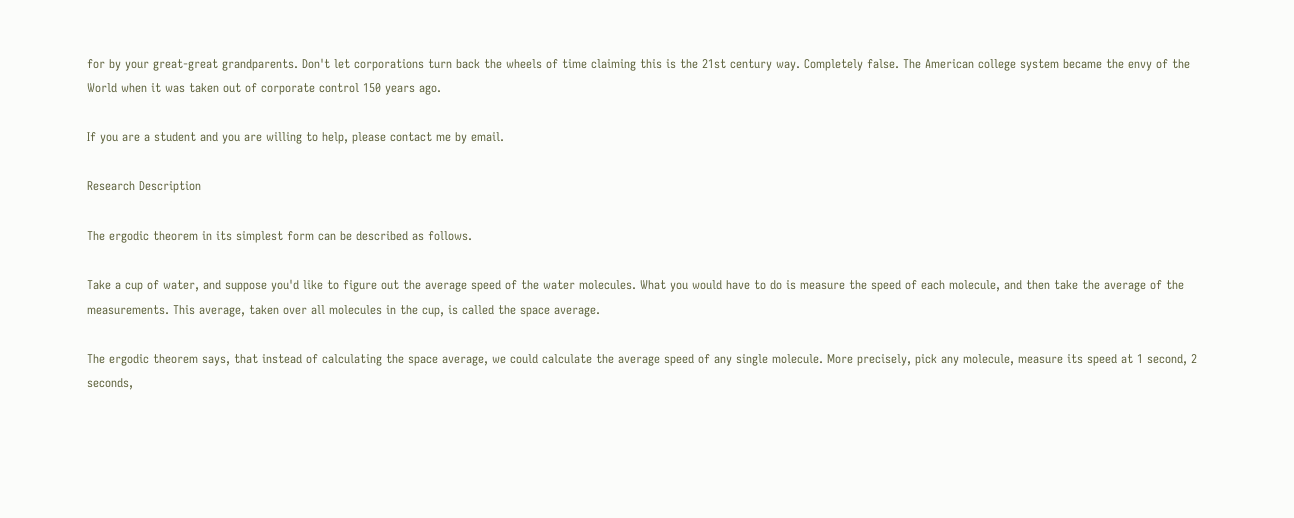for by your great-great grandparents. Don't let corporations turn back the wheels of time claiming this is the 21st century way. Completely false. The American college system became the envy of the World when it was taken out of corporate control 150 years ago.

If you are a student and you are willing to help, please contact me by email.

Research Description

The ergodic theorem in its simplest form can be described as follows.

Take a cup of water, and suppose you'd like to figure out the average speed of the water molecules. What you would have to do is measure the speed of each molecule, and then take the average of the measurements. This average, taken over all molecules in the cup, is called the space average.

The ergodic theorem says, that instead of calculating the space average, we could calculate the average speed of any single molecule. More precisely, pick any molecule, measure its speed at 1 second, 2 seconds,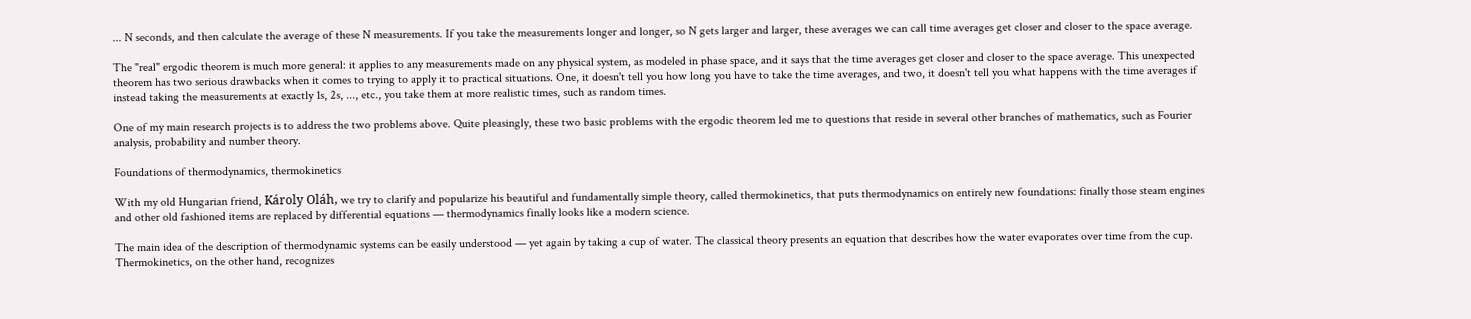... N seconds, and then calculate the average of these N measurements. If you take the measurements longer and longer, so N gets larger and larger, these averages we can call time averages get closer and closer to the space average.

The "real" ergodic theorem is much more general: it applies to any measurements made on any physical system, as modeled in phase space, and it says that the time averages get closer and closer to the space average. This unexpected theorem has two serious drawbacks when it comes to trying to apply it to practical situations. One, it doesn't tell you how long you have to take the time averages, and two, it doesn't tell you what happens with the time averages if instead taking the measurements at exactly 1s, 2s, ..., etc., you take them at more realistic times, such as random times.

One of my main research projects is to address the two problems above. Quite pleasingly, these two basic problems with the ergodic theorem led me to questions that reside in several other branches of mathematics, such as Fourier analysis, probability and number theory.

Foundations of thermodynamics, thermokinetics

With my old Hungarian friend, Károly Oláh, we try to clarify and popularize his beautiful and fundamentally simple theory, called thermokinetics, that puts thermodynamics on entirely new foundations: finally those steam engines and other old fashioned items are replaced by differential equations — thermodynamics finally looks like a modern science.

The main idea of the description of thermodynamic systems can be easily understood — yet again by taking a cup of water. The classical theory presents an equation that describes how the water evaporates over time from the cup. Thermokinetics, on the other hand, recognizes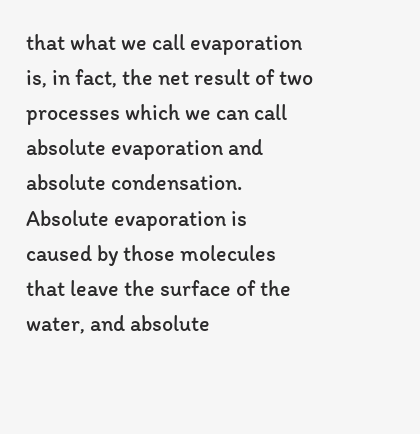that what we call evaporation is, in fact, the net result of two processes which we can call absolute evaporation and absolute condensation. Absolute evaporation is caused by those molecules that leave the surface of the water, and absolute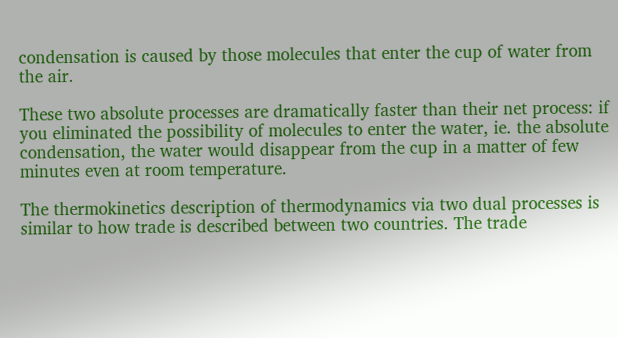condensation is caused by those molecules that enter the cup of water from the air.

These two absolute processes are dramatically faster than their net process: if you eliminated the possibility of molecules to enter the water, ie. the absolute condensation, the water would disappear from the cup in a matter of few minutes even at room temperature.

The thermokinetics description of thermodynamics via two dual processes is similar to how trade is described between two countries. The trade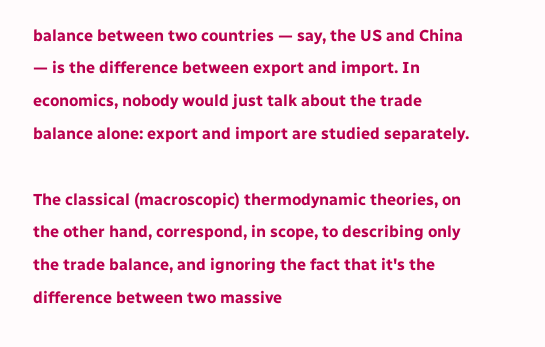balance between two countries — say, the US and China — is the difference between export and import. In economics, nobody would just talk about the trade balance alone: export and import are studied separately.

The classical (macroscopic) thermodynamic theories, on the other hand, correspond, in scope, to describing only the trade balance, and ignoring the fact that it's the difference between two massive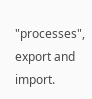"processes", export and import.